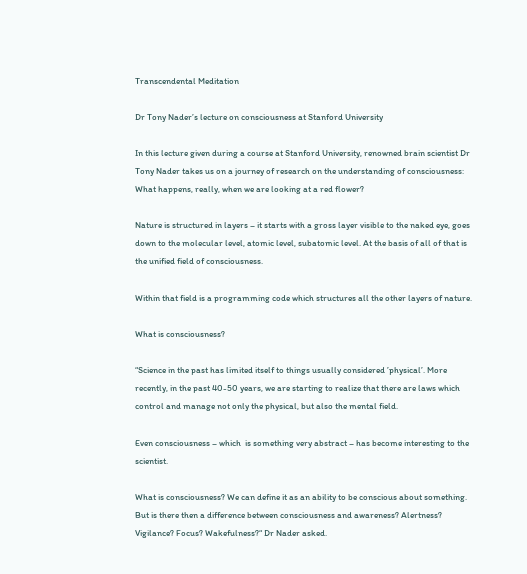Transcendental Meditation

Dr Tony Nader’s lecture on consciousness at Stanford University

In this lecture given during a course at Stanford University, renowned brain scientist Dr Tony Nader takes us on a journey of research on the understanding of consciousness: What happens, really, when we are looking at a red flower?

Nature is structured in layers – it starts with a gross layer visible to the naked eye, goes down to the molecular level, atomic level, subatomic level. At the basis of all of that is the unified field of consciousness.

Within that field is a programming code which structures all the other layers of nature.

What is consciousness?

“Science in the past has limited itself to things usually considered ’physical’. More recently, in the past 40-50 years, we are starting to realize that there are laws which control and manage not only the physical, but also the mental field.

Even consciousness – which  is something very abstract – has become interesting to the scientist.

What is consciousness? We can define it as an ability to be conscious about something. But is there then a difference between consciousness and awareness? Alertness? Vigilance? Focus? Wakefulness?“ Dr Nader asked.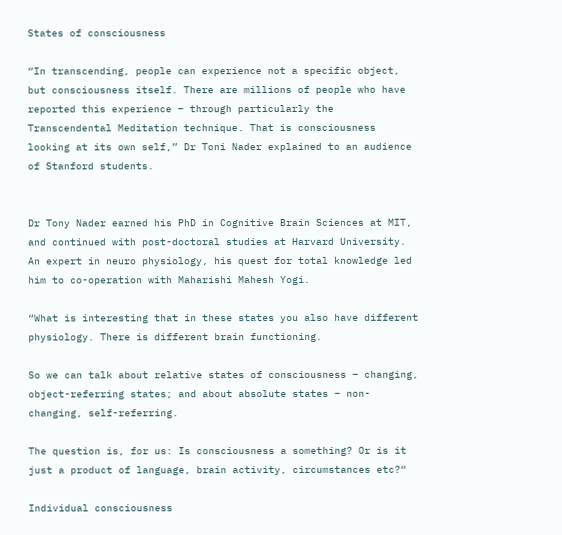States of consciousness

“In transcending, people can experience not a specific object, but consciousness itself. There are millions of people who have reported this experience – through particularly the Transcendental Meditation technique. That is consciousness looking at its own self,” Dr Toni Nader explained to an audience of Stanford students.


Dr Tony Nader earned his PhD in Cognitive Brain Sciences at MIT, and continued with post-doctoral studies at Harvard University. An expert in neuro physiology, his quest for total knowledge led him to co-operation with Maharishi Mahesh Yogi.

“What is interesting that in these states you also have different physiology. There is different brain functioning.

So we can talk about relative states of consciousness – changing, object-referring states; and about absolute states – non-changing, self-referring.

The question is, for us: Is consciousness a something? Or is it just a product of language, brain activity, circumstances etc?“

Individual consciousness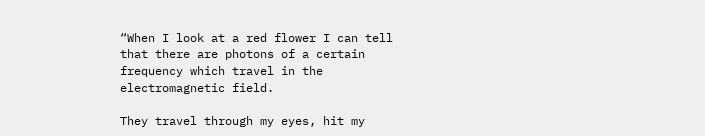“When I look at a red flower I can tell that there are photons of a certain frequency which travel in the electromagnetic field.

They travel through my eyes, hit my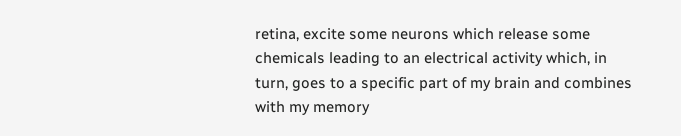retina, excite some neurons which release some chemicals leading to an electrical activity which, in turn, goes to a specific part of my brain and combines with my memory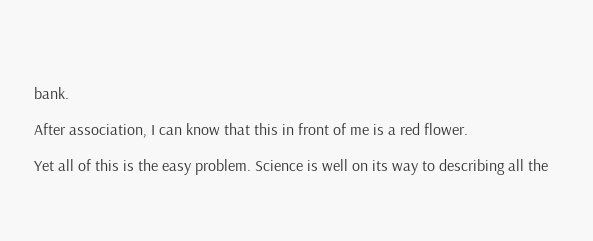bank.

After association, I can know that this in front of me is a red flower.

Yet all of this is the easy problem. Science is well on its way to describing all the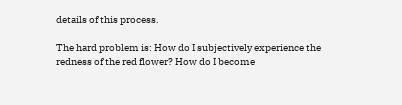details of this process.

The hard problem is: How do I subjectively experience the redness of the red flower? How do I become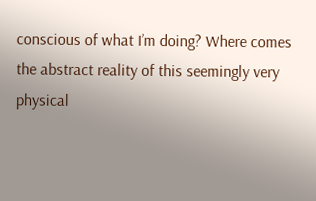conscious of what I’m doing? Where comes the abstract reality of this seemingly very physical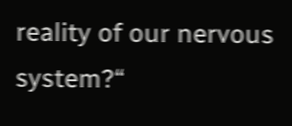reality of our nervous system?“